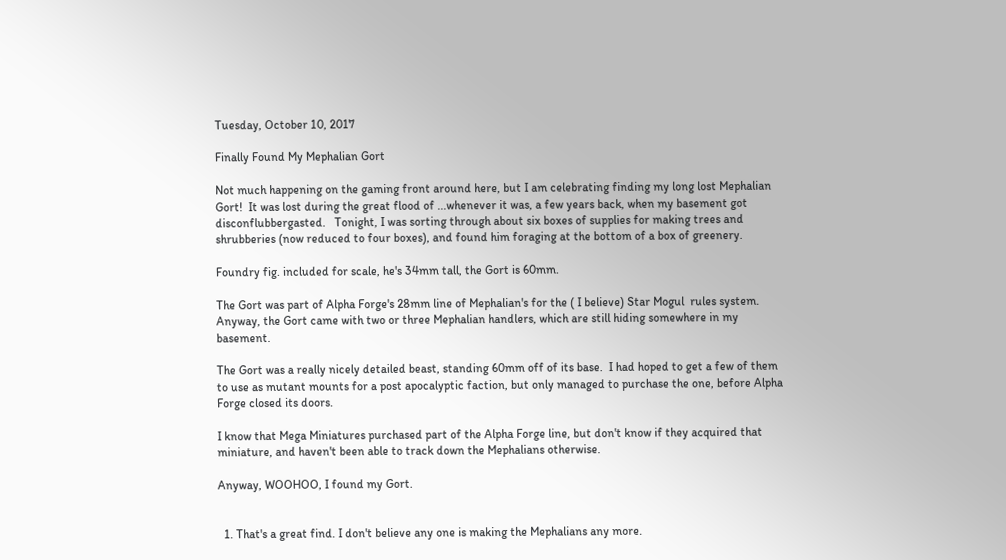Tuesday, October 10, 2017

Finally Found My Mephalian Gort

Not much happening on the gaming front around here, but I am celebrating finding my long lost Mephalian Gort!  It was lost during the great flood of ...whenever it was, a few years back, when my basement got disconflubbergasted.   Tonight, I was sorting through about six boxes of supplies for making trees and shrubberies (now reduced to four boxes), and found him foraging at the bottom of a box of greenery.

Foundry fig. included for scale, he's 34mm tall, the Gort is 60mm.

The Gort was part of Alpha Forge's 28mm line of Mephalian's for the ( I believe) Star Mogul  rules system.  Anyway, the Gort came with two or three Mephalian handlers, which are still hiding somewhere in my basement.

The Gort was a really nicely detailed beast, standing 60mm off of its base.  I had hoped to get a few of them to use as mutant mounts for a post apocalyptic faction, but only managed to purchase the one, before Alpha Forge closed its doors.

I know that Mega Miniatures purchased part of the Alpha Forge line, but don't know if they acquired that miniature, and haven't been able to track down the Mephalians otherwise.

Anyway, WOOHOO, I found my Gort.


  1. That's a great find. I don't believe any one is making the Mephalians any more.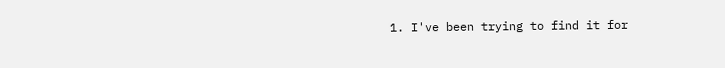1. I've been trying to find it for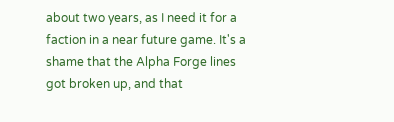about two years, as I need it for a faction in a near future game. It's a shame that the Alpha Forge lines got broken up, and that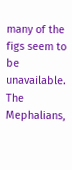many of the figs seem to be unavailable. The Mephalians,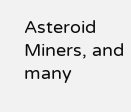Asteroid Miners, and many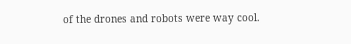of the drones and robots were way cool.